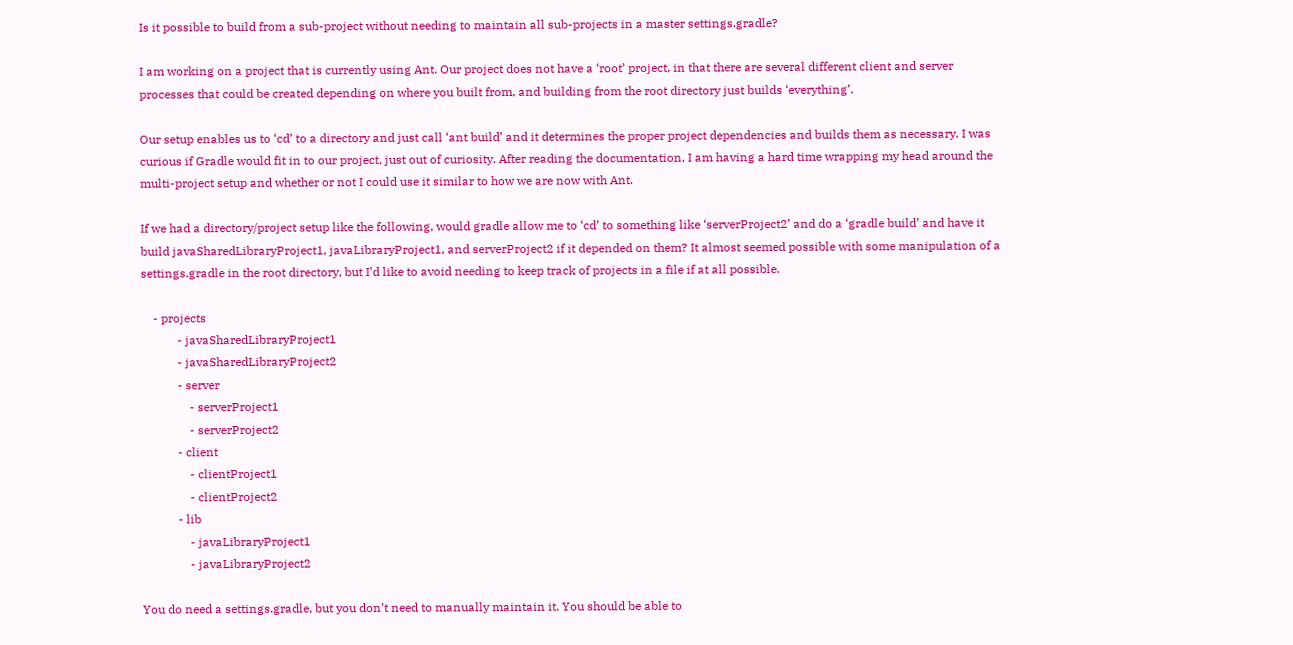Is it possible to build from a sub-project without needing to maintain all sub-projects in a master settings.gradle?

I am working on a project that is currently using Ant. Our project does not have a ‘root’ project, in that there are several different client and server processes that could be created depending on where you built from, and building from the root directory just builds ‘everything’.

Our setup enables us to ‘cd’ to a directory and just call ‘ant build’ and it determines the proper project dependencies and builds them as necessary. I was curious if Gradle would fit in to our project, just out of curiosity. After reading the documentation, I am having a hard time wrapping my head around the multi-project setup and whether or not I could use it similar to how we are now with Ant.

If we had a directory/project setup like the following, would gradle allow me to ‘cd’ to something like ‘serverProject2’ and do a ‘gradle build’ and have it build javaSharedLibraryProject1, javaLibraryProject1, and serverProject2 if it depended on them? It almost seemed possible with some manipulation of a settings.gradle in the root directory, but I’d like to avoid needing to keep track of projects in a file if at all possible.

    - projects
            - javaSharedLibraryProject1
            - javaSharedLibraryProject2
            - server
                - serverProject1
                - serverProject2
            - client
                - clientProject1
                - clientProject2
            - lib
                - javaLibraryProject1
                - javaLibraryProject2

You do need a settings.gradle, but you don’t need to manually maintain it. You should be able to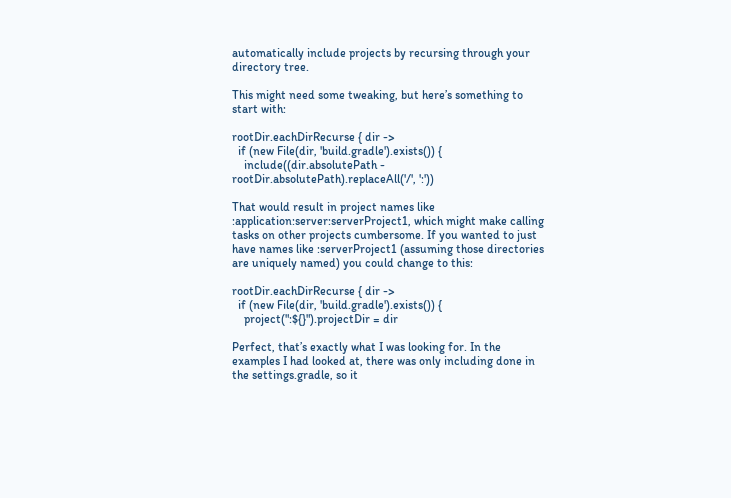automatically include projects by recursing through your directory tree.

This might need some tweaking, but here’s something to start with:

rootDir.eachDirRecurse { dir ->
  if (new File(dir, 'build.gradle').exists()) {
    include((dir.absolutePath - rootDir.absolutePath).replaceAll('/', ':'))

That would result in project names like :application:server:serverProject1, which might make calling tasks on other projects cumbersome. If you wanted to just have names like :serverProject1 (assuming those directories are uniquely named) you could change to this:

rootDir.eachDirRecurse { dir ->
  if (new File(dir, 'build.gradle').exists()) {
    project(":${}").projectDir = dir

Perfect, that’s exactly what I was looking for. In the examples I had looked at, there was only including done in the settings.gradle, so it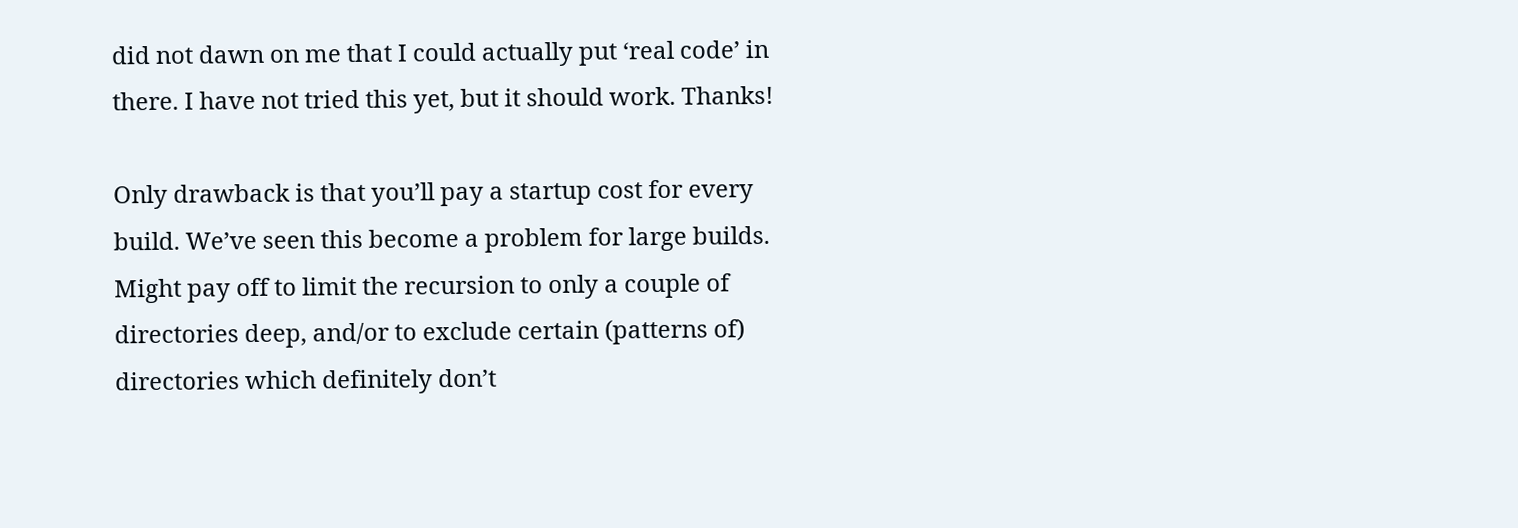did not dawn on me that I could actually put ‘real code’ in there. I have not tried this yet, but it should work. Thanks!

Only drawback is that you’ll pay a startup cost for every build. We’ve seen this become a problem for large builds. Might pay off to limit the recursion to only a couple of directories deep, and/or to exclude certain (patterns of) directories which definitely don’t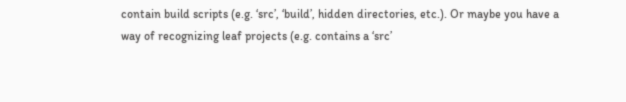contain build scripts (e.g. ‘src’, ‘build’, hidden directories, etc.). Or maybe you have a way of recognizing leaf projects (e.g. contains a ‘src’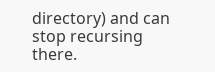directory) and can stop recursing there.